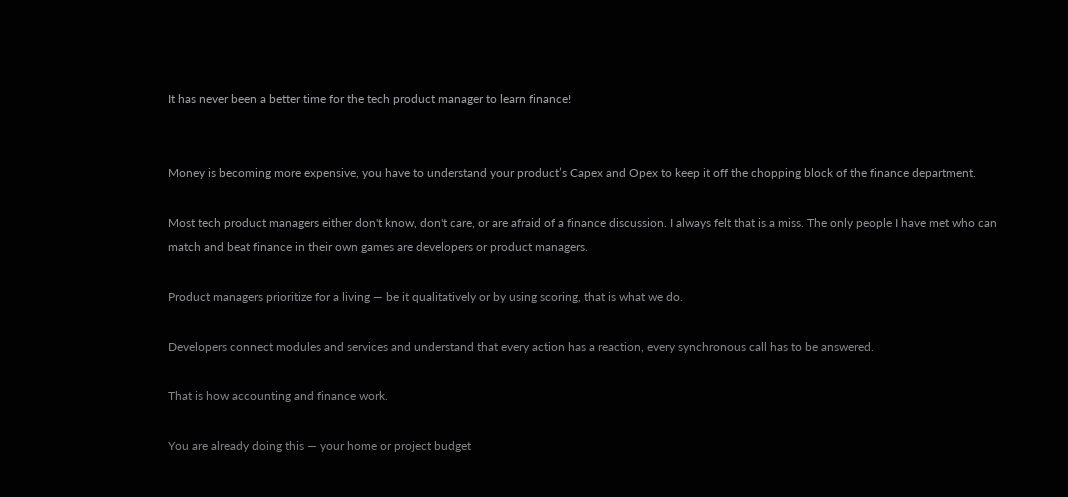It has never been a better time for the tech product manager to learn finance!


Money is becoming more expensive, you have to understand your product’s Capex and Opex to keep it off the chopping block of the finance department.

Most tech product managers either don't know, don't care, or are afraid of a finance discussion. I always felt that is a miss. The only people I have met who can match and beat finance in their own games are developers or product managers.

Product managers prioritize for a living — be it qualitatively or by using scoring, that is what we do.

Developers connect modules and services and understand that every action has a reaction, every synchronous call has to be answered.

That is how accounting and finance work.

You are already doing this — your home or project budget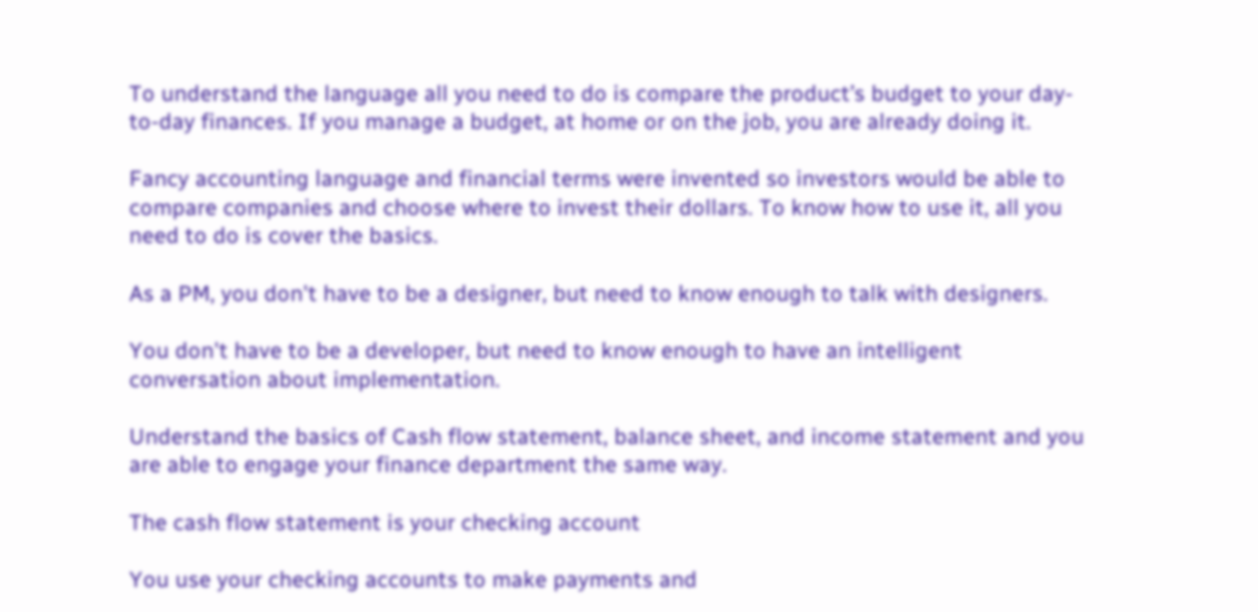To understand the language all you need to do is compare the product’s budget to your day-to-day finances. If you manage a budget, at home or on the job, you are already doing it.

Fancy accounting language and financial terms were invented so investors would be able to compare companies and choose where to invest their dollars. To know how to use it, all you need to do is cover the basics.

As a PM, you don't have to be a designer, but need to know enough to talk with designers.

You don't have to be a developer, but need to know enough to have an intelligent conversation about implementation.

Understand the basics of Cash flow statement, balance sheet, and income statement and you are able to engage your finance department the same way.

The cash flow statement is your checking account

You use your checking accounts to make payments and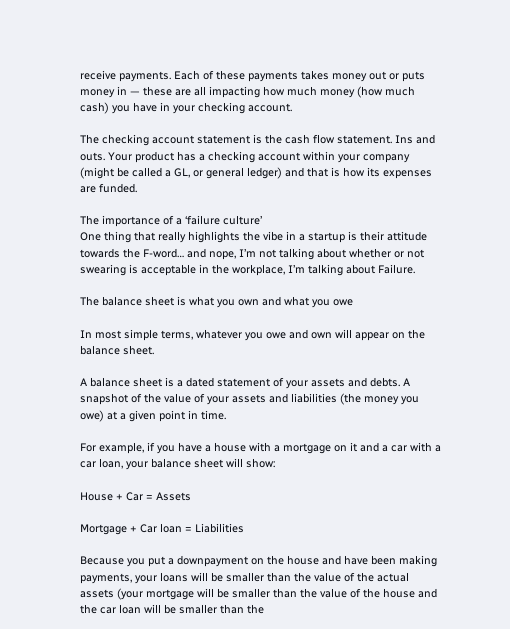receive payments. Each of these payments takes money out or puts money in — these are all impacting how much money (how much cash) you have in your checking account.

The checking account statement is the cash flow statement. Ins and outs. Your product has a checking account within your company (might be called a GL, or general ledger) and that is how its expenses are funded.

The importance of a ‘failure culture’
One thing that really highlights the vibe in a startup is their attitude towards the F-word… and nope, I’m not talking about whether or not swearing is acceptable in the workplace, I’m talking about Failure.

The balance sheet is what you own and what you owe

In most simple terms, whatever you owe and own will appear on the balance sheet.

A balance sheet is a dated statement of your assets and debts. A snapshot of the value of your assets and liabilities (the money you owe) at a given point in time.

For example, if you have a house with a mortgage on it and a car with a car loan, your balance sheet will show:

House + Car = Assets

Mortgage + Car loan = Liabilities

Because you put a downpayment on the house and have been making payments, your loans will be smaller than the value of the actual assets (your mortgage will be smaller than the value of the house and the car loan will be smaller than the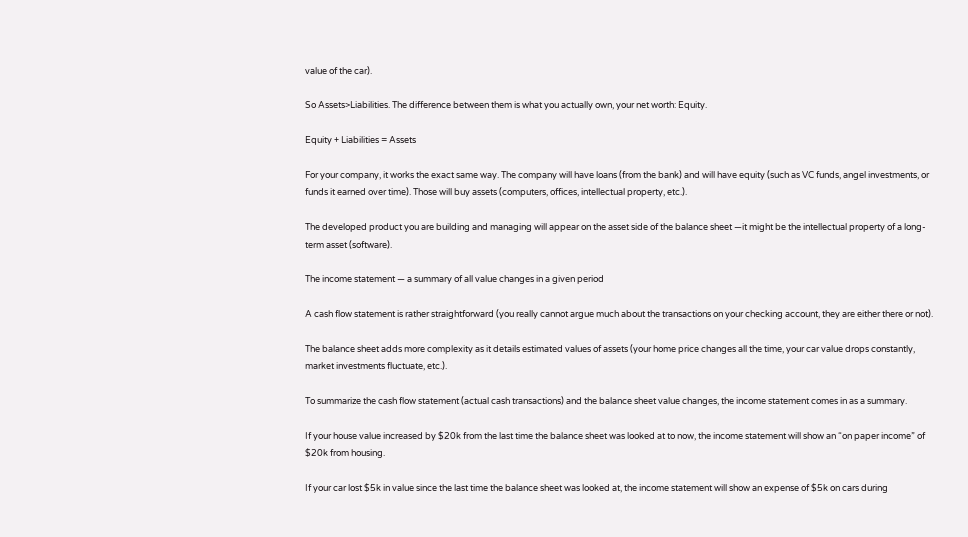value of the car).

So Assets>Liabilities. The difference between them is what you actually own, your net worth: Equity.

Equity + Liabilities = Assets

For your company, it works the exact same way. The company will have loans (from the bank) and will have equity (such as VC funds, angel investments, or funds it earned over time). Those will buy assets (computers, offices, intellectual property, etc.).

The developed product you are building and managing will appear on the asset side of the balance sheet —it might be the intellectual property of a long-term asset (software).

The income statement — a summary of all value changes in a given period

A cash flow statement is rather straightforward (you really cannot argue much about the transactions on your checking account, they are either there or not).

The balance sheet adds more complexity as it details estimated values of assets (your home price changes all the time, your car value drops constantly, market investments fluctuate, etc.).

To summarize the cash flow statement (actual cash transactions) and the balance sheet value changes, the income statement comes in as a summary.

If your house value increased by $20k from the last time the balance sheet was looked at to now, the income statement will show an “on paper income” of $20k from housing.

If your car lost $5k in value since the last time the balance sheet was looked at, the income statement will show an expense of $5k on cars during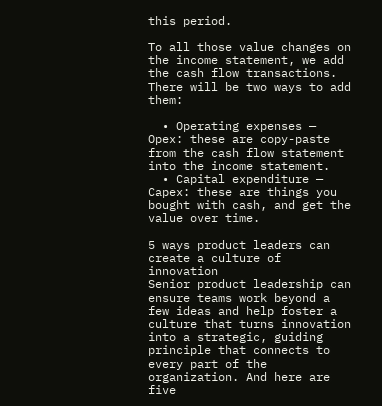this period.

To all those value changes on the income statement, we add the cash flow transactions. There will be two ways to add them:

  • Operating expenses — Opex: these are copy-paste from the cash flow statement into the income statement.
  • Capital expenditure — Capex: these are things you bought with cash, and get the value over time.

5 ways product leaders can create a culture of innovation
Senior product leadership can ensure teams work beyond a few ideas and help foster a culture that turns innovation into a strategic, guiding principle that connects to every part of the organization. And here are five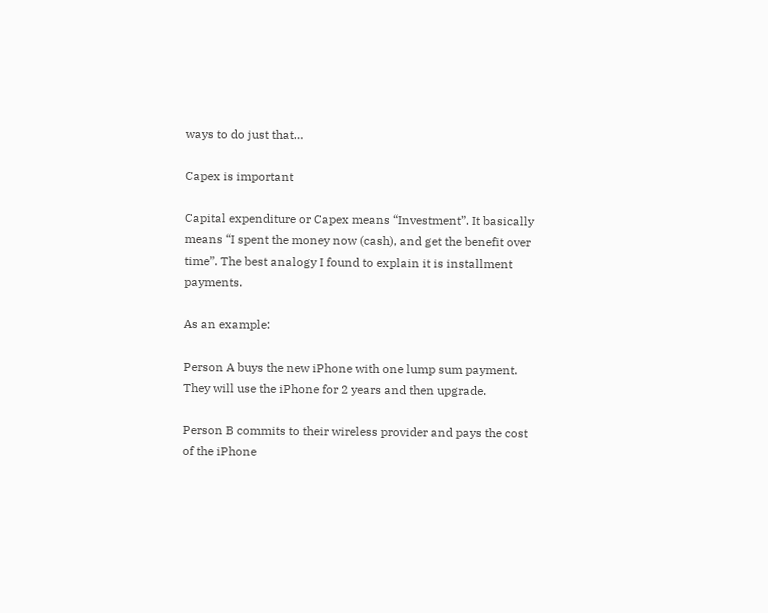ways to do just that…

Capex is important

Capital expenditure or Capex means “Investment”. It basically means “I spent the money now (cash), and get the benefit over time”. The best analogy I found to explain it is installment payments.

As an example:

Person A buys the new iPhone with one lump sum payment. They will use the iPhone for 2 years and then upgrade.

Person B commits to their wireless provider and pays the cost of the iPhone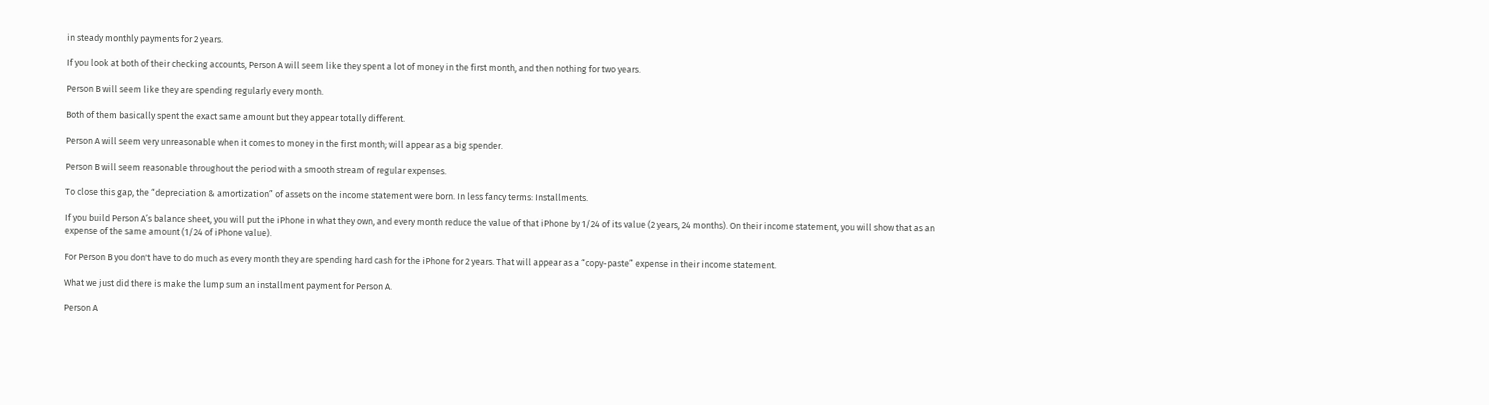in steady monthly payments for 2 years.

If you look at both of their checking accounts, Person A will seem like they spent a lot of money in the first month, and then nothing for two years.

Person B will seem like they are spending regularly every month.

Both of them basically spent the exact same amount but they appear totally different.

Person A will seem very unreasonable when it comes to money in the first month; will appear as a big spender.

Person B will seem reasonable throughout the period with a smooth stream of regular expenses.

To close this gap, the “depreciation & amortization” of assets on the income statement were born. In less fancy terms: Installments.

If you build Person A’s balance sheet, you will put the iPhone in what they own, and every month reduce the value of that iPhone by 1/24 of its value (2 years, 24 months). On their income statement, you will show that as an expense of the same amount (1/24 of iPhone value).

For Person B you don't have to do much as every month they are spending hard cash for the iPhone for 2 years. That will appear as a “copy-paste” expense in their income statement.

What we just did there is make the lump sum an installment payment for Person A.

Person A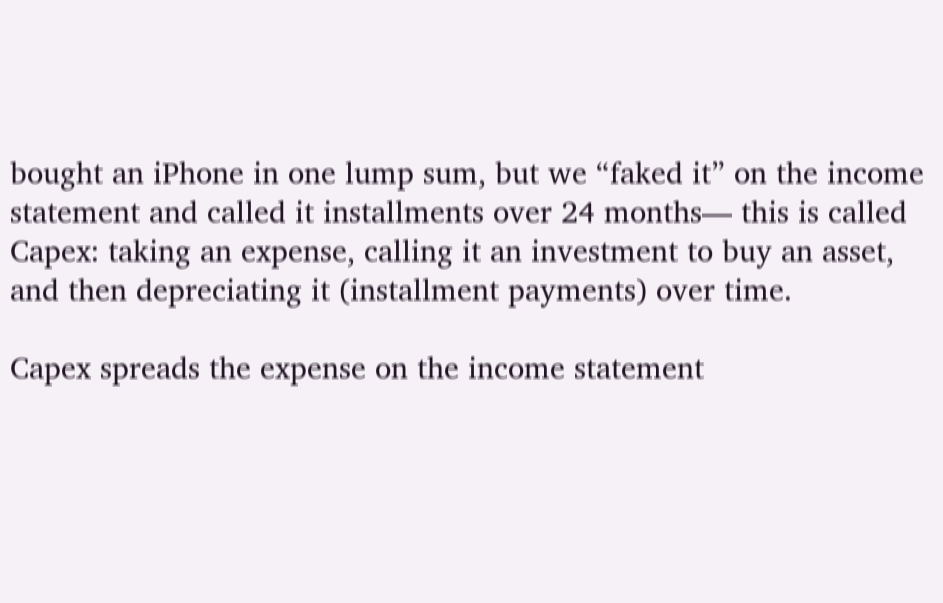bought an iPhone in one lump sum, but we “faked it” on the income statement and called it installments over 24 months— this is called Capex: taking an expense, calling it an investment to buy an asset, and then depreciating it (installment payments) over time.

Capex spreads the expense on the income statement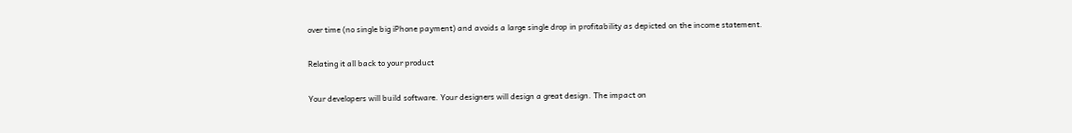over time (no single big iPhone payment) and avoids a large single drop in profitability as depicted on the income statement.

Relating it all back to your product

Your developers will build software. Your designers will design a great design. The impact on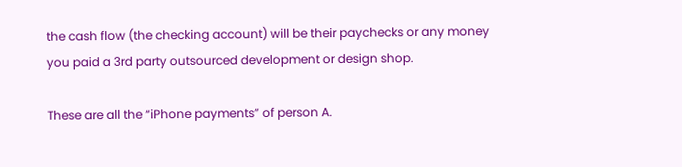the cash flow (the checking account) will be their paychecks or any money you paid a 3rd party outsourced development or design shop.

These are all the “iPhone payments” of person A.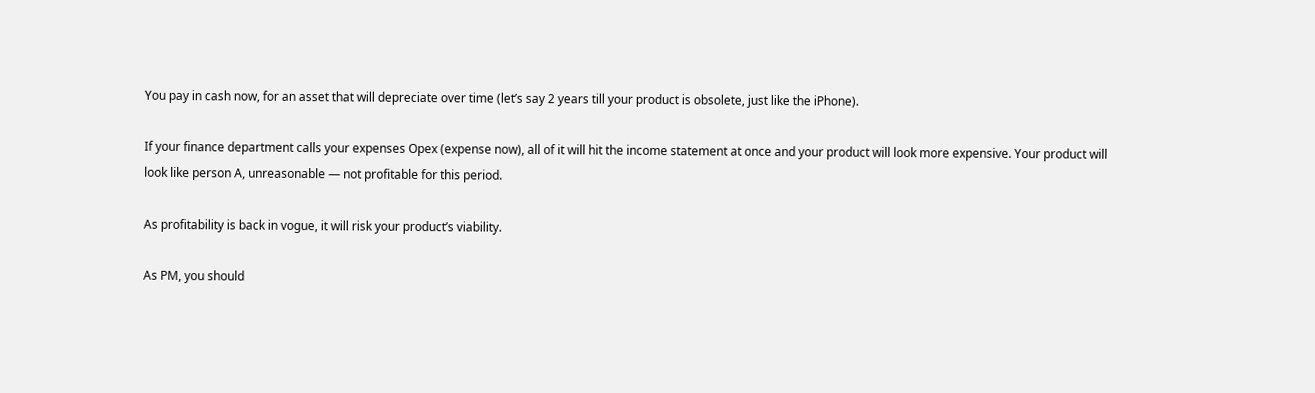You pay in cash now, for an asset that will depreciate over time (let’s say 2 years till your product is obsolete, just like the iPhone).

If your finance department calls your expenses Opex (expense now), all of it will hit the income statement at once and your product will look more expensive. Your product will look like person A, unreasonable — not profitable for this period.

As profitability is back in vogue, it will risk your product’s viability.

As PM, you should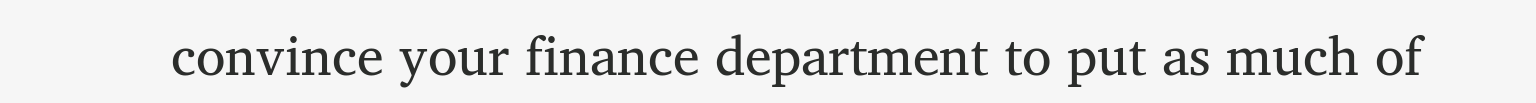convince your finance department to put as much of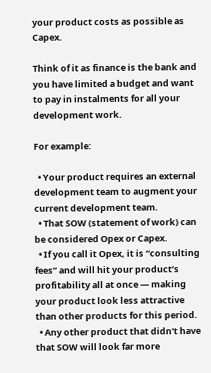your product costs as possible as Capex.

Think of it as finance is the bank and you have limited a budget and want to pay in instalments for all your development work.

For example:

  • Your product requires an external development team to augment your current development team.
  • That SOW (statement of work) can be considered Opex or Capex.
  • If you call it Opex, it is “consulting fees” and will hit your product’s profitability all at once — making your product look less attractive than other products for this period.
  • Any other product that didn't have that SOW will look far more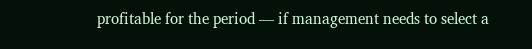profitable for the period — if management needs to select a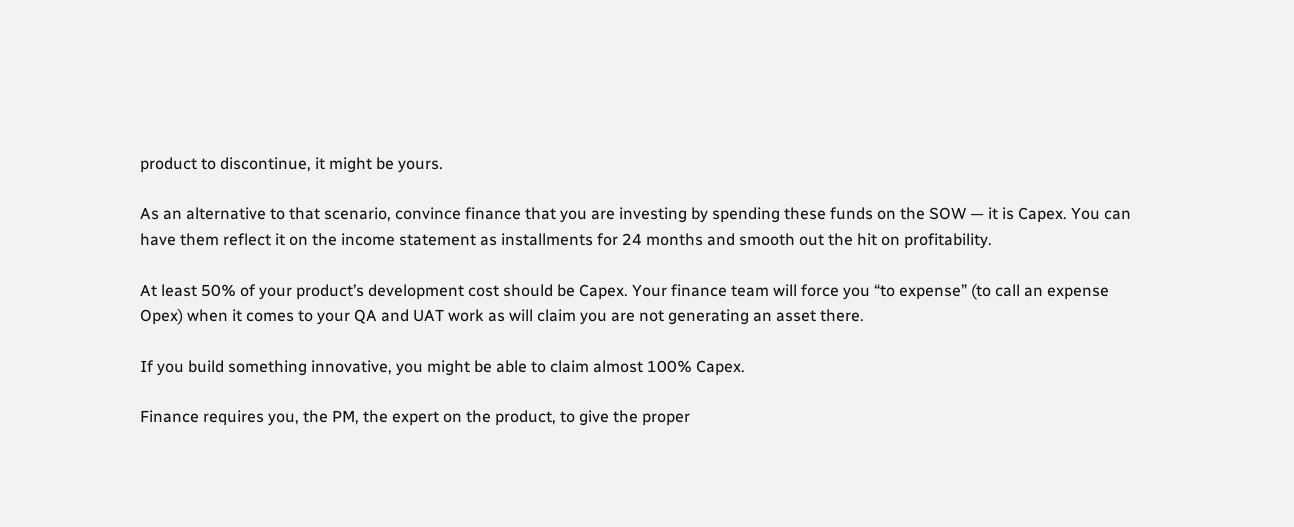product to discontinue, it might be yours.

As an alternative to that scenario, convince finance that you are investing by spending these funds on the SOW — it is Capex. You can have them reflect it on the income statement as installments for 24 months and smooth out the hit on profitability.

At least 50% of your product’s development cost should be Capex. Your finance team will force you “to expense” (to call an expense Opex) when it comes to your QA and UAT work as will claim you are not generating an asset there.

If you build something innovative, you might be able to claim almost 100% Capex.

Finance requires you, the PM, the expert on the product, to give the proper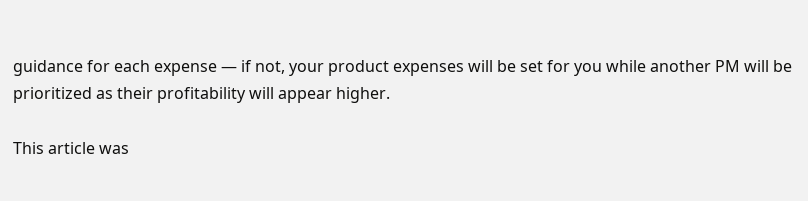guidance for each expense — if not, your product expenses will be set for you while another PM will be prioritized as their profitability will appear higher.

This article was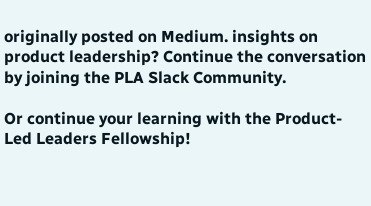originally posted on Medium. insights on product leadership? Continue the conversation by joining the PLA Slack Community.

Or continue your learning with the Product-Led Leaders Fellowship!